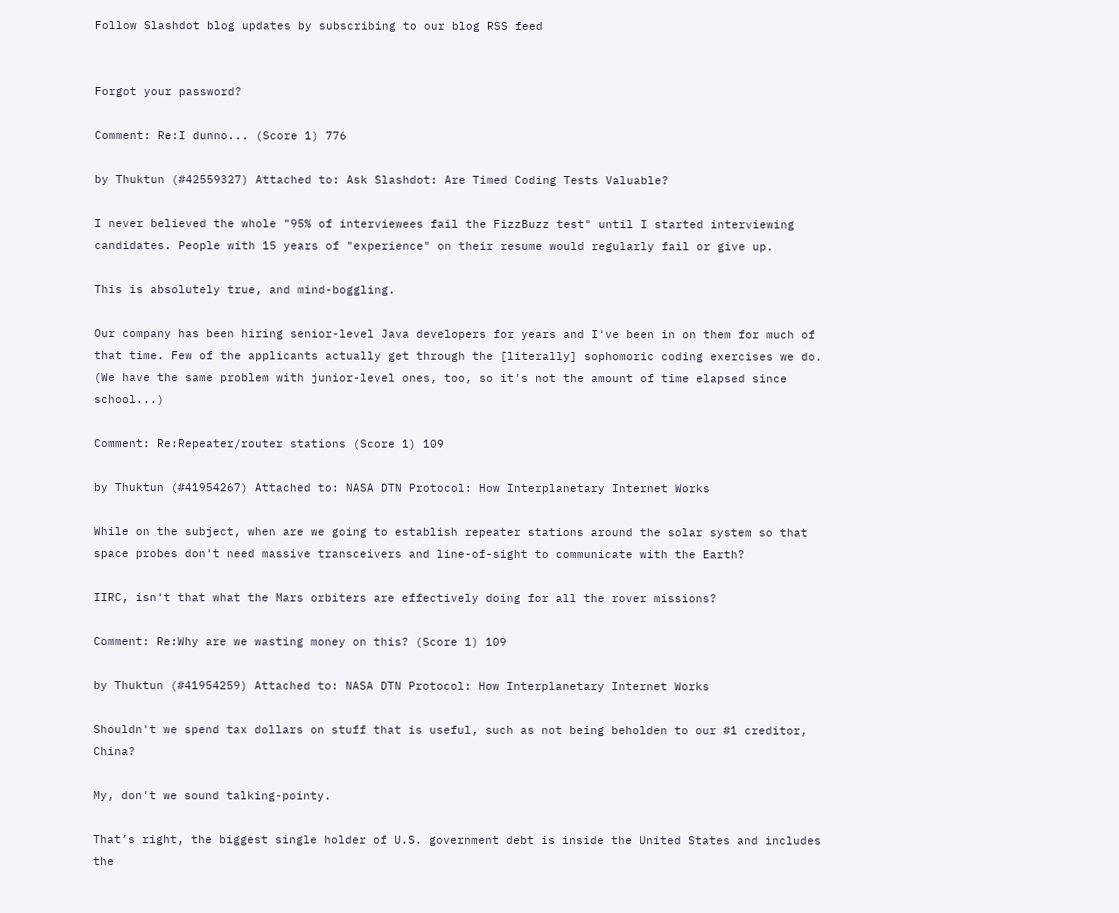Follow Slashdot blog updates by subscribing to our blog RSS feed


Forgot your password?

Comment: Re:I dunno... (Score 1) 776

by Thuktun (#42559327) Attached to: Ask Slashdot: Are Timed Coding Tests Valuable?

I never believed the whole "95% of interviewees fail the FizzBuzz test" until I started interviewing candidates. People with 15 years of "experience" on their resume would regularly fail or give up.

This is absolutely true, and mind-boggling.

Our company has been hiring senior-level Java developers for years and I've been in on them for much of that time. Few of the applicants actually get through the [literally] sophomoric coding exercises we do. (We have the same problem with junior-level ones, too, so it's not the amount of time elapsed since school...)

Comment: Re:Repeater/router stations (Score 1) 109

by Thuktun (#41954267) Attached to: NASA DTN Protocol: How Interplanetary Internet Works

While on the subject, when are we going to establish repeater stations around the solar system so that space probes don't need massive transceivers and line-of-sight to communicate with the Earth?

IIRC, isn't that what the Mars orbiters are effectively doing for all the rover missions?

Comment: Re:Why are we wasting money on this? (Score 1) 109

by Thuktun (#41954259) Attached to: NASA DTN Protocol: How Interplanetary Internet Works

Shouldn't we spend tax dollars on stuff that is useful, such as not being beholden to our #1 creditor, China?

My, don't we sound talking-pointy.

That’s right, the biggest single holder of U.S. government debt is inside the United States and includes the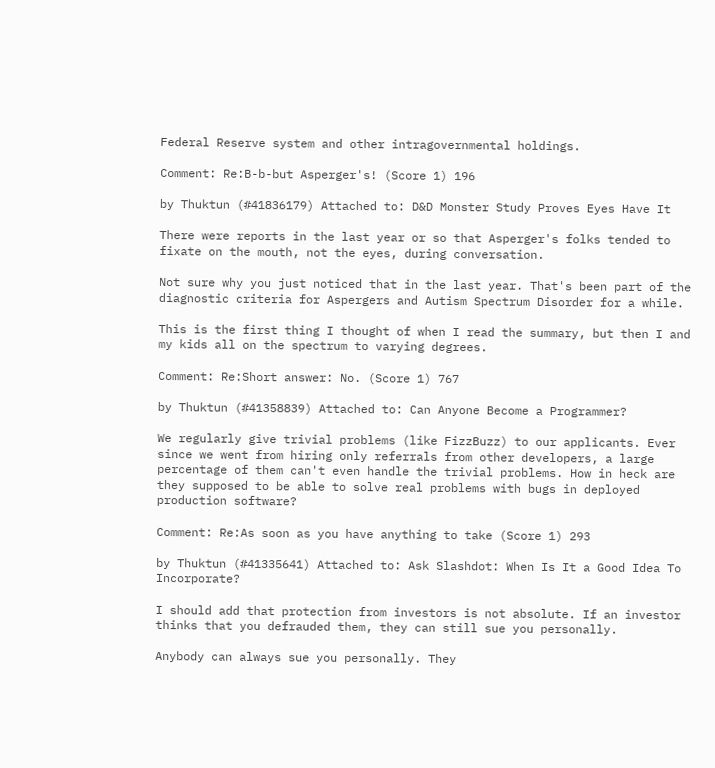Federal Reserve system and other intragovernmental holdings.

Comment: Re:B-b-but Asperger's! (Score 1) 196

by Thuktun (#41836179) Attached to: D&D Monster Study Proves Eyes Have It

There were reports in the last year or so that Asperger's folks tended to fixate on the mouth, not the eyes, during conversation.

Not sure why you just noticed that in the last year. That's been part of the diagnostic criteria for Aspergers and Autism Spectrum Disorder for a while.

This is the first thing I thought of when I read the summary, but then I and my kids all on the spectrum to varying degrees.

Comment: Re:Short answer: No. (Score 1) 767

by Thuktun (#41358839) Attached to: Can Anyone Become a Programmer?

We regularly give trivial problems (like FizzBuzz) to our applicants. Ever since we went from hiring only referrals from other developers, a large percentage of them can't even handle the trivial problems. How in heck are they supposed to be able to solve real problems with bugs in deployed production software?

Comment: Re:As soon as you have anything to take (Score 1) 293

by Thuktun (#41335641) Attached to: Ask Slashdot: When Is It a Good Idea To Incorporate?

I should add that protection from investors is not absolute. If an investor thinks that you defrauded them, they can still sue you personally.

Anybody can always sue you personally. They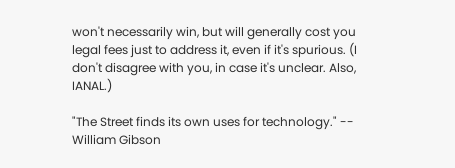won't necessarily win, but will generally cost you legal fees just to address it, even if it's spurious. (I don't disagree with you, in case it's unclear. Also, IANAL.)

"The Street finds its own uses for technology." -- William Gibson